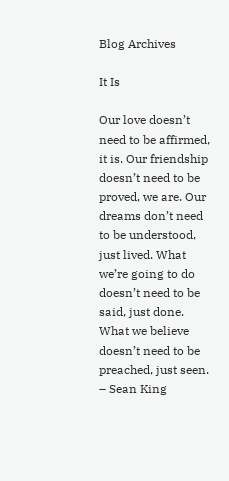Blog Archives

It Is

Our love doesn’t need to be affirmed, it is. Our friendship doesn’t need to be proved, we are. Our dreams don’t need to be understood, just lived. What we’re going to do doesn’t need to be said, just done. What we believe doesn’t need to be preached, just seen. – Sean King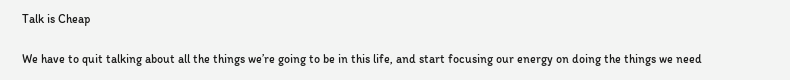Talk is Cheap

We have to quit talking about all the things we’re going to be in this life, and start focusing our energy on doing the things we need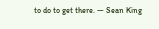to do to get there. — Sean King